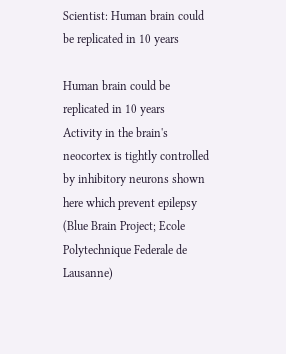Scientist: Human brain could be replicated in 10 years

Human brain could be replicated in 10 years
Activity in the brain's neocortex is tightly controlled by inhibitory neurons shown here which prevent epilepsy (Blue Brain Project; Ecole Polytechnique Federale de Lausanne)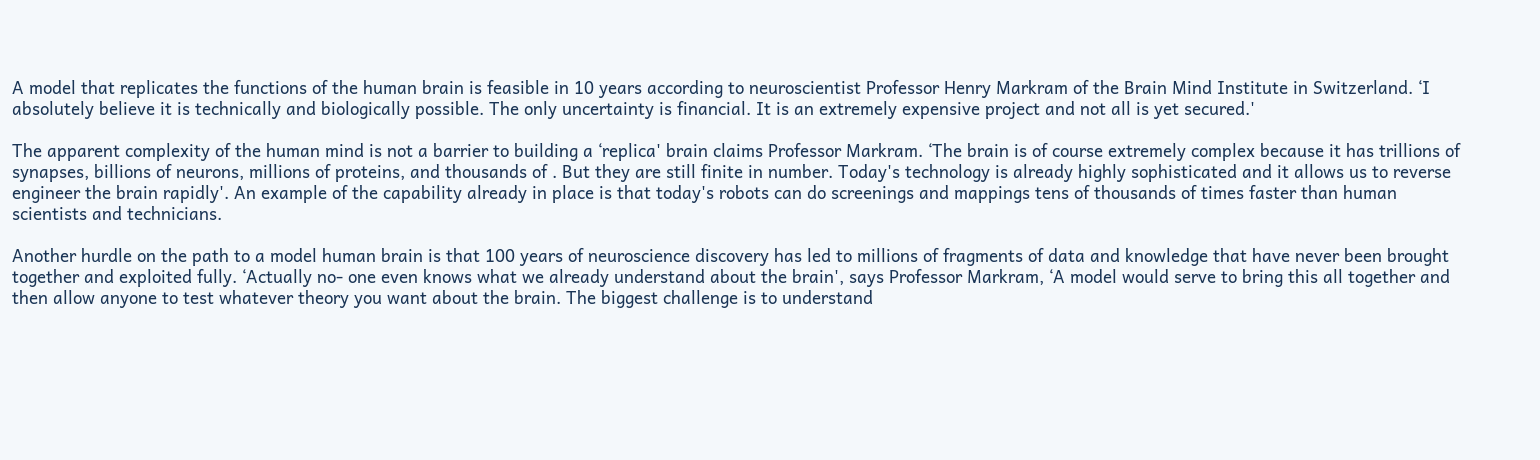A model that replicates the functions of the human brain is feasible in 10 years according to neuroscientist Professor Henry Markram of the Brain Mind Institute in Switzerland. ‘I absolutely believe it is technically and biologically possible. The only uncertainty is financial. It is an extremely expensive project and not all is yet secured.'

The apparent complexity of the human mind is not a barrier to building a ‘replica' brain claims Professor Markram. ‘The brain is of course extremely complex because it has trillions of synapses, billions of neurons, millions of proteins, and thousands of . But they are still finite in number. Today's technology is already highly sophisticated and it allows us to reverse engineer the brain rapidly'. An example of the capability already in place is that today's robots can do screenings and mappings tens of thousands of times faster than human scientists and technicians.

Another hurdle on the path to a model human brain is that 100 years of neuroscience discovery has led to millions of fragments of data and knowledge that have never been brought together and exploited fully. ‘Actually no- one even knows what we already understand about the brain', says Professor Markram, ‘A model would serve to bring this all together and then allow anyone to test whatever theory you want about the brain. The biggest challenge is to understand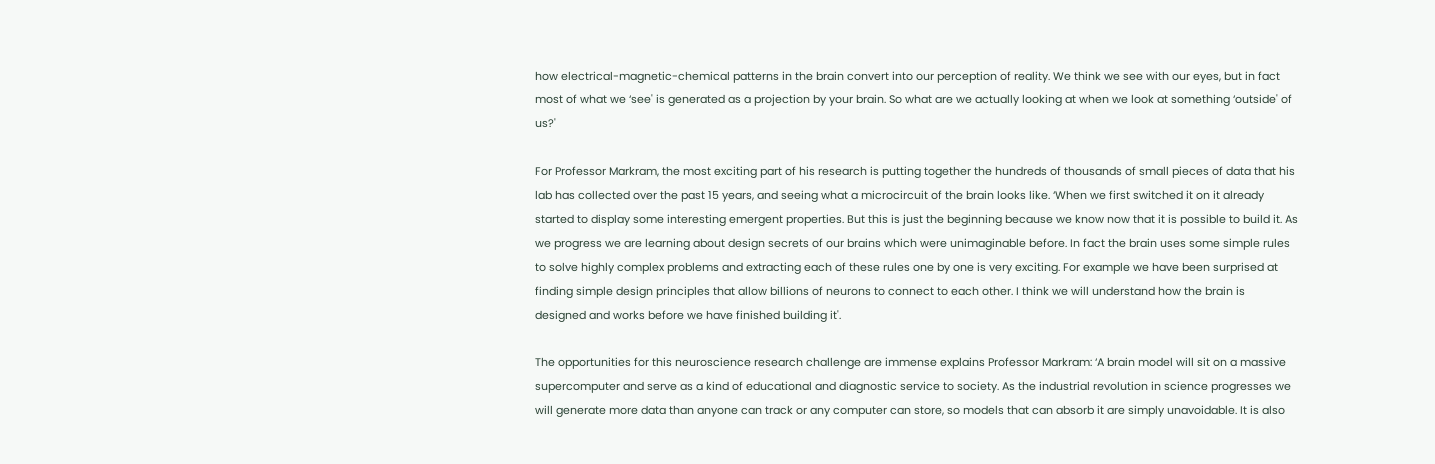how electrical-magnetic-chemical patterns in the brain convert into our perception of reality. We think we see with our eyes, but in fact most of what we ‘see' is generated as a projection by your brain. So what are we actually looking at when we look at something ‘outside' of us?'

For Professor Markram, the most exciting part of his research is putting together the hundreds of thousands of small pieces of data that his lab has collected over the past 15 years, and seeing what a microcircuit of the brain looks like. ‘When we first switched it on it already started to display some interesting emergent properties. But this is just the beginning because we know now that it is possible to build it. As we progress we are learning about design secrets of our brains which were unimaginable before. In fact the brain uses some simple rules to solve highly complex problems and extracting each of these rules one by one is very exciting. For example we have been surprised at finding simple design principles that allow billions of neurons to connect to each other. I think we will understand how the brain is designed and works before we have finished building it'.

The opportunities for this neuroscience research challenge are immense explains Professor Markram: ‘A brain model will sit on a massive supercomputer and serve as a kind of educational and diagnostic service to society. As the industrial revolution in science progresses we will generate more data than anyone can track or any computer can store, so models that can absorb it are simply unavoidable. It is also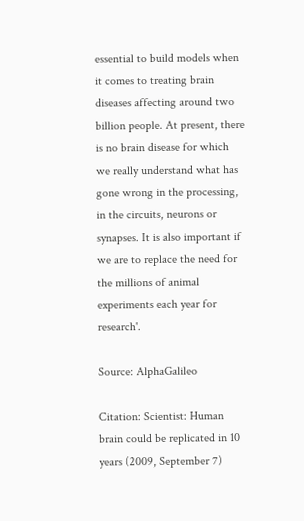essential to build models when it comes to treating brain diseases affecting around two billion people. At present, there is no brain disease for which we really understand what has gone wrong in the processing, in the circuits, neurons or synapses. It is also important if we are to replace the need for the millions of animal experiments each year for research'.

Source: AlphaGalileo

Citation: Scientist: Human brain could be replicated in 10 years (2009, September 7)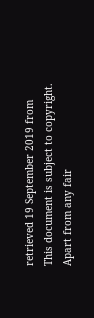retrieved 19 September 2019 from
This document is subject to copyright. Apart from any fair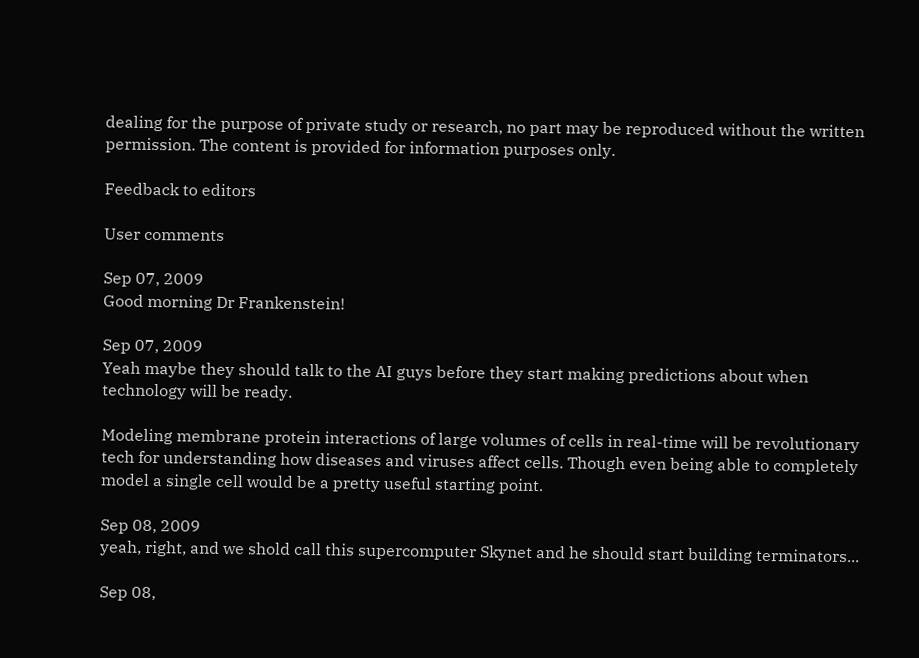dealing for the purpose of private study or research, no part may be reproduced without the written permission. The content is provided for information purposes only.

Feedback to editors

User comments

Sep 07, 2009
Good morning Dr Frankenstein!

Sep 07, 2009
Yeah maybe they should talk to the AI guys before they start making predictions about when technology will be ready.

Modeling membrane protein interactions of large volumes of cells in real-time will be revolutionary tech for understanding how diseases and viruses affect cells. Though even being able to completely model a single cell would be a pretty useful starting point.

Sep 08, 2009
yeah, right, and we shold call this supercomputer Skynet and he should start building terminators...

Sep 08,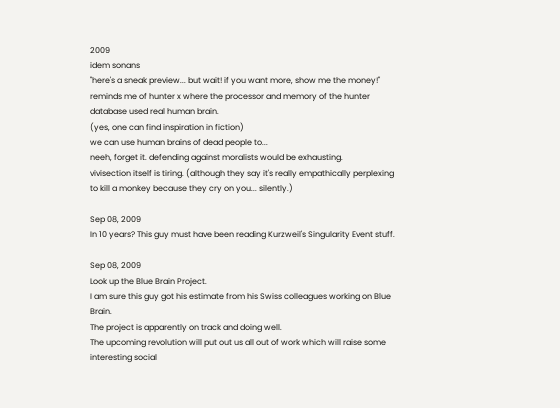2009
idem sonans
"here's a sneak preview... but wait! if you want more, show me the money!"
reminds me of hunter x where the processor and memory of the hunter database used real human brain.
(yes, one can find inspiration in fiction)
we can use human brains of dead people to...
neeh, forget it. defending against moralists would be exhausting.
vivisection itself is tiring. (although they say it's really empathically perplexing to kill a monkey because they cry on you... silently.)

Sep 08, 2009
In 10 years? This guy must have been reading Kurzweil's Singularity Event stuff.

Sep 08, 2009
Look up the Blue Brain Project.
I am sure this guy got his estimate from his Swiss colleagues working on Blue Brain.
The project is apparently on track and doing well.
The upcoming revolution will put out us all out of work which will raise some interesting social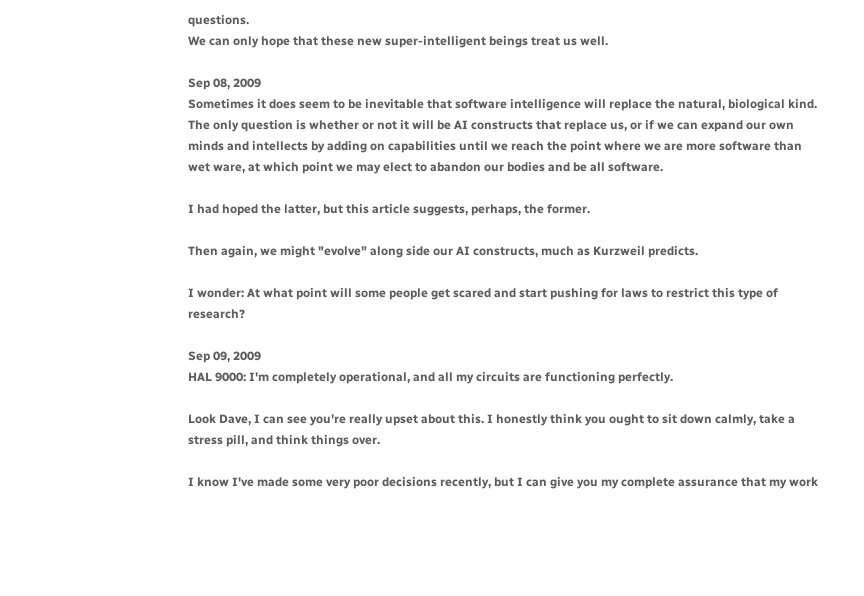questions.
We can only hope that these new super-intelligent beings treat us well.

Sep 08, 2009
Sometimes it does seem to be inevitable that software intelligence will replace the natural, biological kind. The only question is whether or not it will be AI constructs that replace us, or if we can expand our own minds and intellects by adding on capabilities until we reach the point where we are more software than wet ware, at which point we may elect to abandon our bodies and be all software.

I had hoped the latter, but this article suggests, perhaps, the former.

Then again, we might "evolve" along side our AI constructs, much as Kurzweil predicts.

I wonder: At what point will some people get scared and start pushing for laws to restrict this type of research?

Sep 09, 2009
HAL 9000: I'm completely operational, and all my circuits are functioning perfectly.

Look Dave, I can see you're really upset about this. I honestly think you ought to sit down calmly, take a stress pill, and think things over.

I know I've made some very poor decisions recently, but I can give you my complete assurance that my work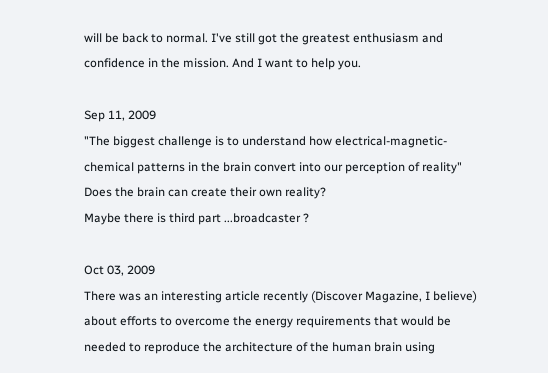will be back to normal. I've still got the greatest enthusiasm and confidence in the mission. And I want to help you.

Sep 11, 2009
"The biggest challenge is to understand how electrical-magnetic-chemical patterns in the brain convert into our perception of reality"
Does the brain can create their own reality?
Maybe there is third part ...broadcaster ?

Oct 03, 2009
There was an interesting article recently (Discover Magazine, I believe) about efforts to overcome the energy requirements that would be needed to reproduce the architecture of the human brain using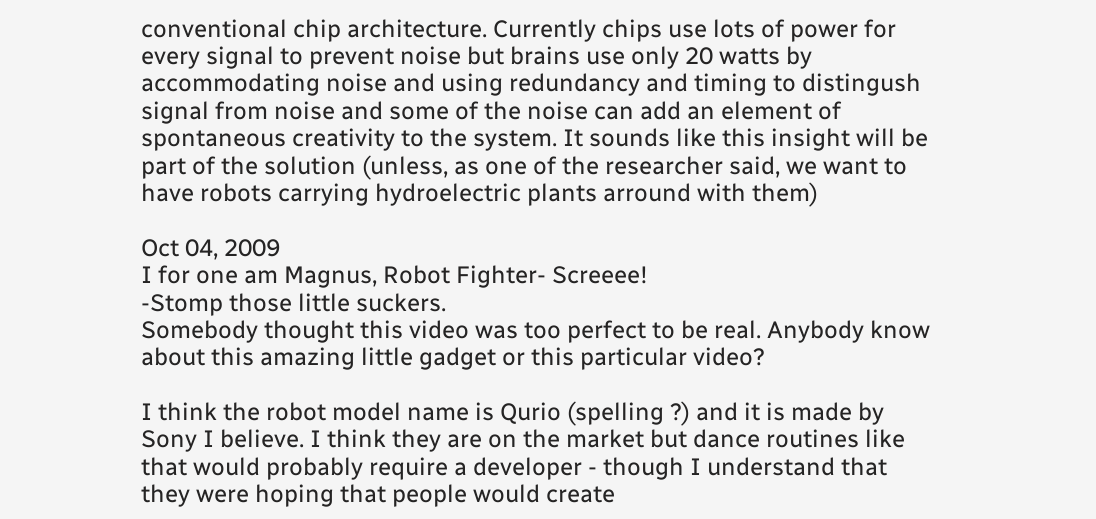conventional chip architecture. Currently chips use lots of power for every signal to prevent noise but brains use only 20 watts by accommodating noise and using redundancy and timing to distingush signal from noise and some of the noise can add an element of spontaneous creativity to the system. It sounds like this insight will be part of the solution (unless, as one of the researcher said, we want to have robots carrying hydroelectric plants arround with them)

Oct 04, 2009
I for one am Magnus, Robot Fighter- Screeee!
-Stomp those little suckers.
Somebody thought this video was too perfect to be real. Anybody know about this amazing little gadget or this particular video?

I think the robot model name is Qurio (spelling ?) and it is made by Sony I believe. I think they are on the market but dance routines like that would probably require a developer - though I understand that they were hoping that people would create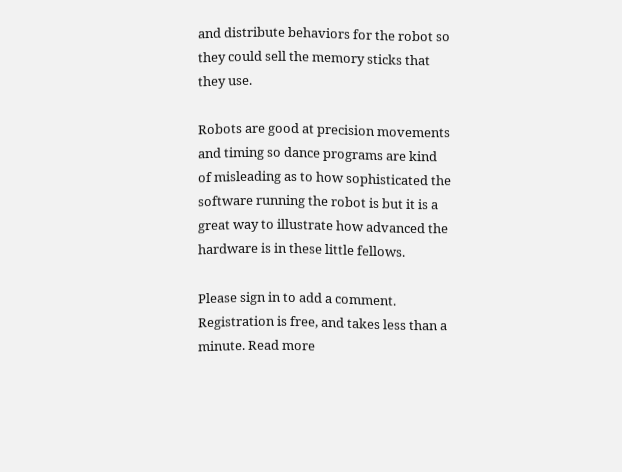and distribute behaviors for the robot so they could sell the memory sticks that they use.

Robots are good at precision movements and timing so dance programs are kind of misleading as to how sophisticated the software running the robot is but it is a great way to illustrate how advanced the hardware is in these little fellows.

Please sign in to add a comment. Registration is free, and takes less than a minute. Read more